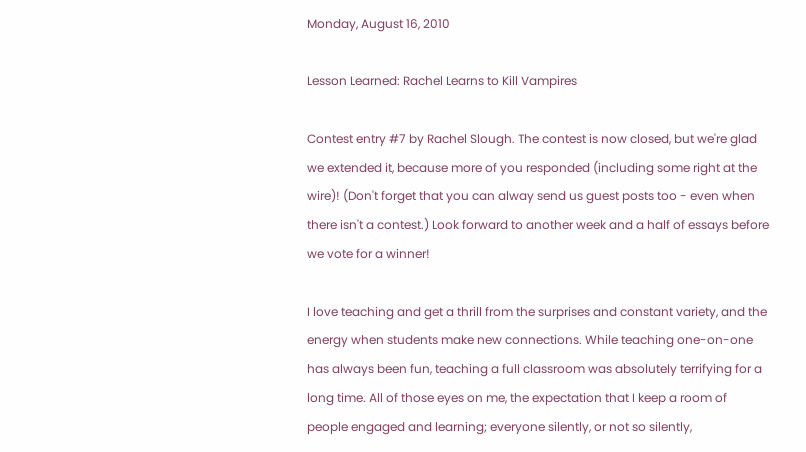Monday, August 16, 2010

Lesson Learned: Rachel Learns to Kill Vampires

Contest entry #7 by Rachel Slough. The contest is now closed, but we're glad we extended it, because more of you responded (including some right at the wire)! (Don't forget that you can alway send us guest posts too - even when there isn't a contest.) Look forward to another week and a half of essays before we vote for a winner!

I love teaching and get a thrill from the surprises and constant variety, and the energy when students make new connections. While teaching one-on-one has always been fun, teaching a full classroom was absolutely terrifying for a long time. All of those eyes on me, the expectation that I keep a room of people engaged and learning; everyone silently, or not so silently,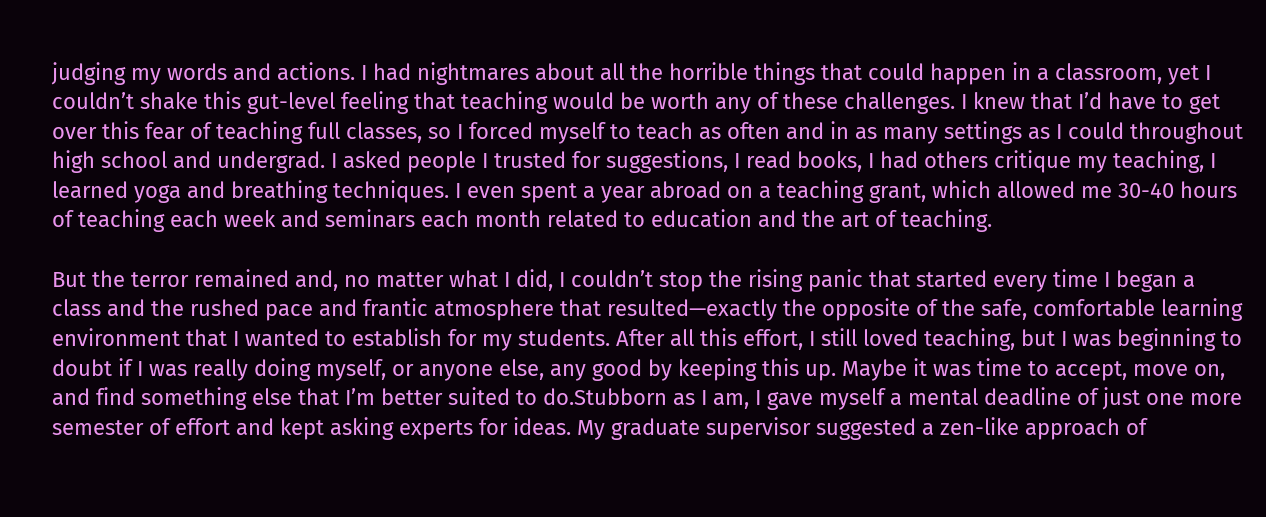judging my words and actions. I had nightmares about all the horrible things that could happen in a classroom, yet I couldn’t shake this gut-level feeling that teaching would be worth any of these challenges. I knew that I’d have to get over this fear of teaching full classes, so I forced myself to teach as often and in as many settings as I could throughout high school and undergrad. I asked people I trusted for suggestions, I read books, I had others critique my teaching, I learned yoga and breathing techniques. I even spent a year abroad on a teaching grant, which allowed me 30-40 hours of teaching each week and seminars each month related to education and the art of teaching.

But the terror remained and, no matter what I did, I couldn’t stop the rising panic that started every time I began a class and the rushed pace and frantic atmosphere that resulted—exactly the opposite of the safe, comfortable learning environment that I wanted to establish for my students. After all this effort, I still loved teaching, but I was beginning to doubt if I was really doing myself, or anyone else, any good by keeping this up. Maybe it was time to accept, move on, and find something else that I’m better suited to do.Stubborn as I am, I gave myself a mental deadline of just one more semester of effort and kept asking experts for ideas. My graduate supervisor suggested a zen-like approach of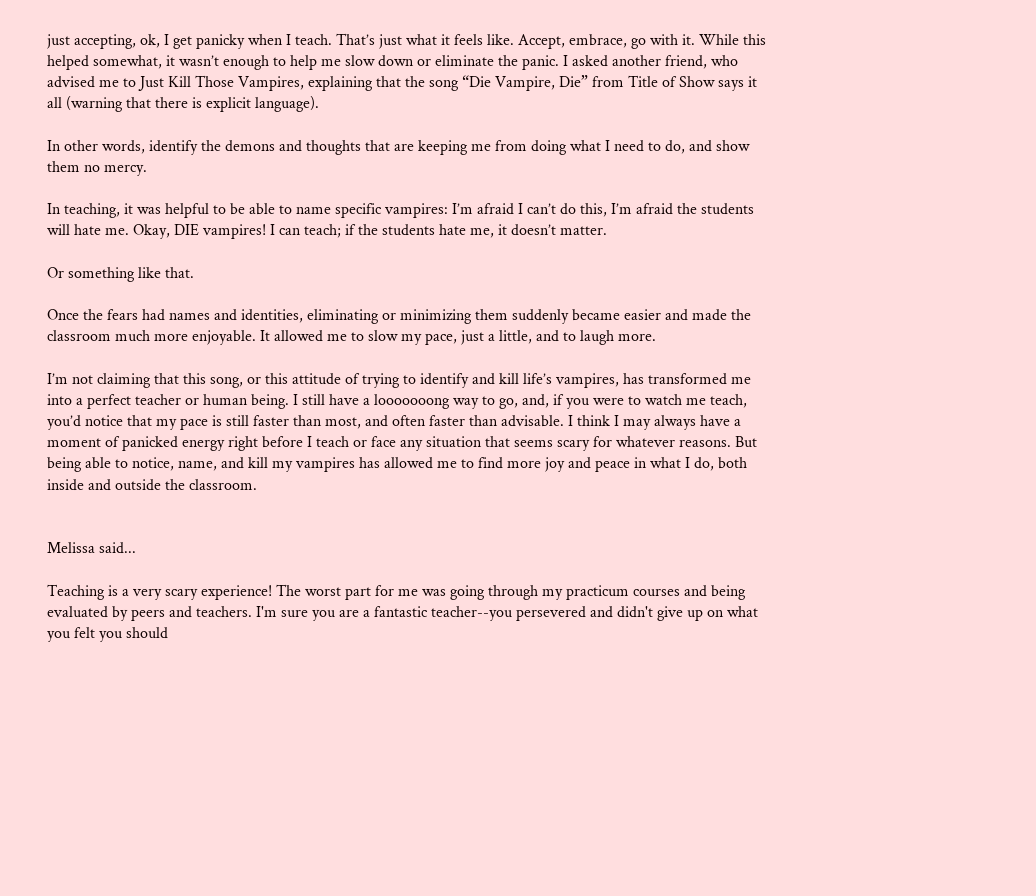just accepting, ok, I get panicky when I teach. That’s just what it feels like. Accept, embrace, go with it. While this helped somewhat, it wasn’t enough to help me slow down or eliminate the panic. I asked another friend, who advised me to Just Kill Those Vampires, explaining that the song “Die Vampire, Die” from Title of Show says it all (warning that there is explicit language).

In other words, identify the demons and thoughts that are keeping me from doing what I need to do, and show them no mercy.

In teaching, it was helpful to be able to name specific vampires: I’m afraid I can’t do this, I’m afraid the students will hate me. Okay, DIE vampires! I can teach; if the students hate me, it doesn’t matter.

Or something like that.

Once the fears had names and identities, eliminating or minimizing them suddenly became easier and made the classroom much more enjoyable. It allowed me to slow my pace, just a little, and to laugh more.

I’m not claiming that this song, or this attitude of trying to identify and kill life’s vampires, has transformed me into a perfect teacher or human being. I still have a looooooong way to go, and, if you were to watch me teach, you’d notice that my pace is still faster than most, and often faster than advisable. I think I may always have a moment of panicked energy right before I teach or face any situation that seems scary for whatever reasons. But being able to notice, name, and kill my vampires has allowed me to find more joy and peace in what I do, both inside and outside the classroom.


Melissa said...

Teaching is a very scary experience! The worst part for me was going through my practicum courses and being evaluated by peers and teachers. I'm sure you are a fantastic teacher--you persevered and didn't give up on what you felt you should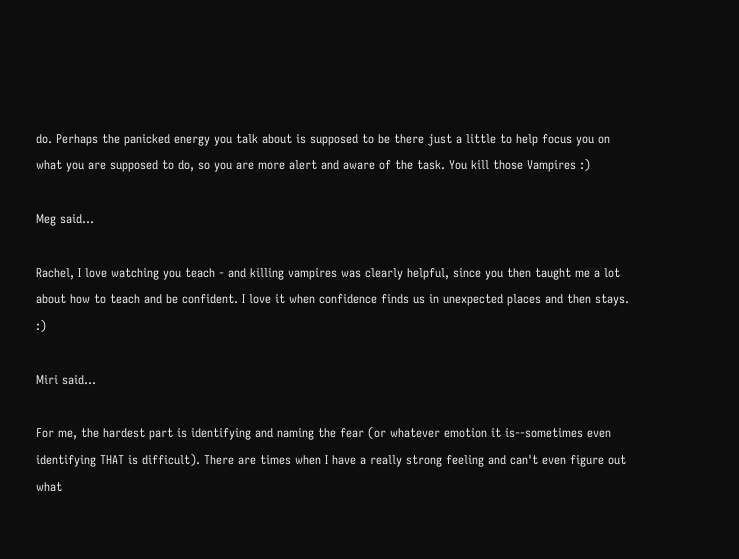do. Perhaps the panicked energy you talk about is supposed to be there just a little to help focus you on what you are supposed to do, so you are more alert and aware of the task. You kill those Vampires :)

Meg said...

Rachel, I love watching you teach - and killing vampires was clearly helpful, since you then taught me a lot about how to teach and be confident. I love it when confidence finds us in unexpected places and then stays. :)

Miri said...

For me, the hardest part is identifying and naming the fear (or whatever emotion it is--sometimes even identifying THAT is difficult). There are times when I have a really strong feeling and can't even figure out what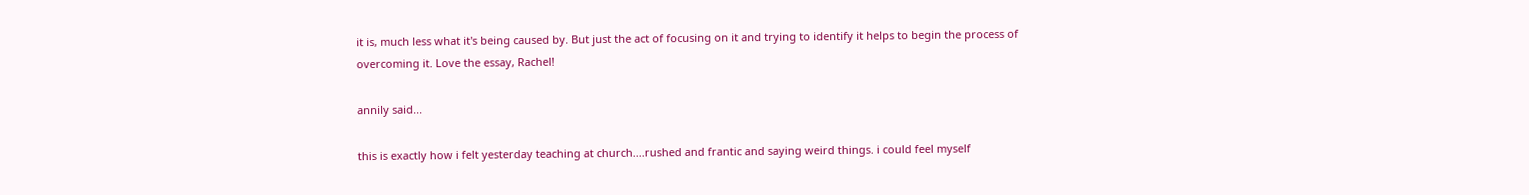it is, much less what it's being caused by. But just the act of focusing on it and trying to identify it helps to begin the process of overcoming it. Love the essay, Rachel!

annily said...

this is exactly how i felt yesterday teaching at church....rushed and frantic and saying weird things. i could feel myself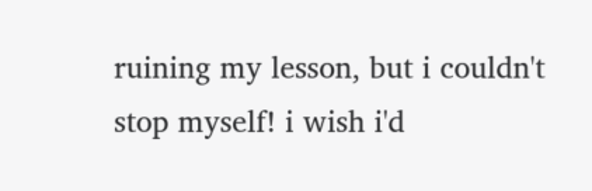ruining my lesson, but i couldn't stop myself! i wish i'd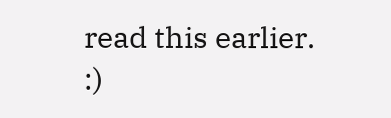read this earlier. :)